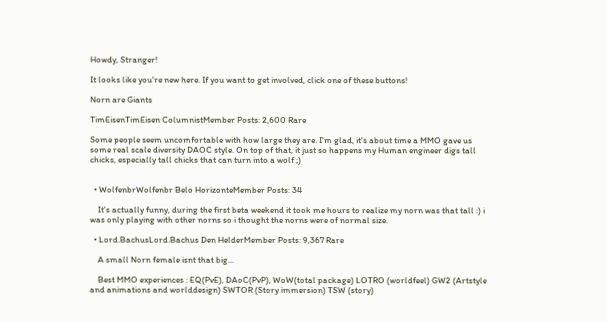Howdy, Stranger!

It looks like you're new here. If you want to get involved, click one of these buttons!

Norn are Giants

TimEisenTimEisen ColumnistMember Posts: 2,600 Rare

Some people seem uncomfortable with how large they are. I'm glad, it's about time a MMO gave us some real scale diversity DAOC style. On top of that, it just so happens my Human engineer digs tall chicks, especially tall chicks that can turn into a wolf ;)


  • WolfenbrWolfenbr Belo HorizonteMember Posts: 34

    It's actually funny, during the first beta weekend it took me hours to realize my norn was that tall :) i was only playing with other norns so i thought the norns were of normal size.

  • Lord.BachusLord.Bachus Den HelderMember Posts: 9,367 Rare

    A small Norn female isnt that big...

    Best MMO experiences : EQ(PvE), DAoC(PvP), WoW(total package) LOTRO (worldfeel) GW2 (Artstyle and animations and worlddesign) SWTOR (Story immersion) TSW (story)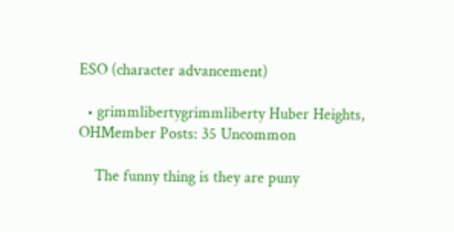ESO (character advancement)

  • grimmlibertygrimmliberty Huber Heights, OHMember Posts: 35 Uncommon

    The funny thing is they are puny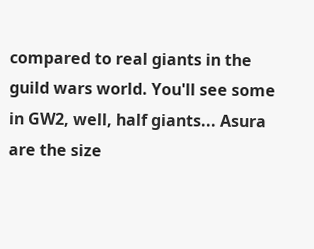compared to real giants in the guild wars world. You'll see some in GW2, well, half giants... Asura are the size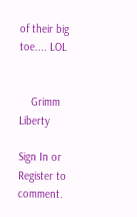of their big toe.... LOL


    Grimm Liberty

Sign In or Register to comment.